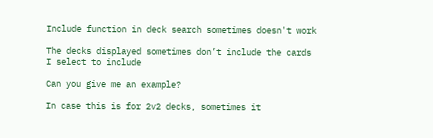Include function in deck search sometimes doesn't work

The decks displayed sometimes don’t include the cards I select to include

Can you give me an example?

In case this is for 2v2 decks, sometimes it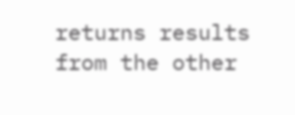returns results from the other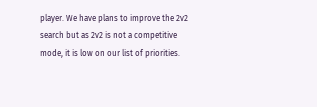player. We have plans to improve the 2v2 search but as 2v2 is not a competitive mode, it is low on our list of priorities.